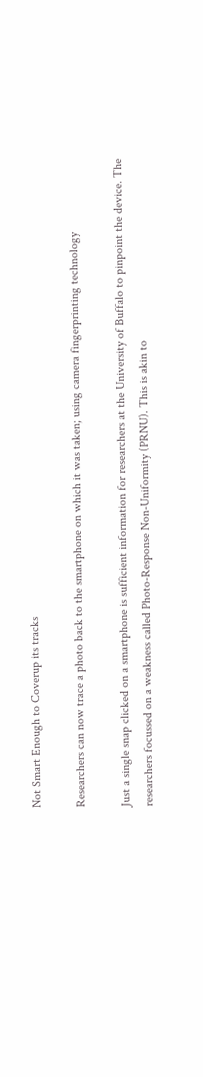Not Smart Enough to Coverup its tracks

Researchers can now trace a photo back to the smartphone on which it was taken; using camera fingerprinting technology

Just a single snap clicked on a smartphone is sufficient information for researchers at the University of Buffalo to pinpoint the device. The researchers focussed on a weakness called Photo-Response Non-Uniformity (PRNU). This is akin to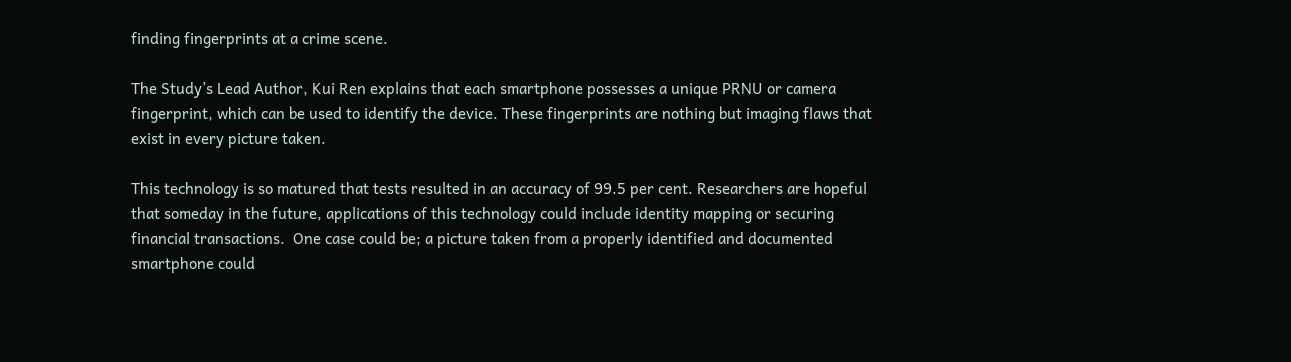finding fingerprints at a crime scene.

The Study’s Lead Author, Kui Ren explains that each smartphone possesses a unique PRNU or camera fingerprint, which can be used to identify the device. These fingerprints are nothing but imaging flaws that exist in every picture taken.

This technology is so matured that tests resulted in an accuracy of 99.5 per cent. Researchers are hopeful that someday in the future, applications of this technology could include identity mapping or securing financial transactions.  One case could be; a picture taken from a properly identified and documented smartphone could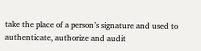take the place of a person’s signature and used to authenticate, authorize and audit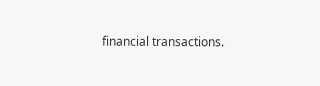financial transactions.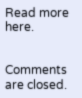Read more here.


Comments are closed.